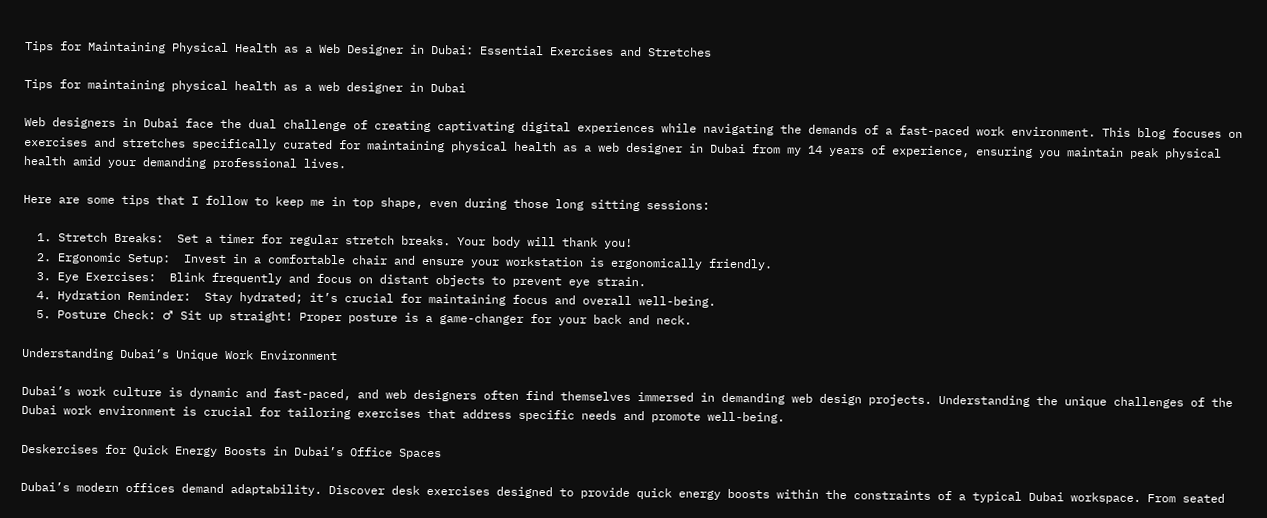Tips for Maintaining Physical Health as a Web Designer in Dubai: Essential Exercises and Stretches

Tips for maintaining physical health as a web designer in Dubai

Web designers in Dubai face the dual challenge of creating captivating digital experiences while navigating the demands of a fast-paced work environment. This blog focuses on exercises and stretches specifically curated for maintaining physical health as a web designer in Dubai from my 14 years of experience, ensuring you maintain peak physical health amid your demanding professional lives.

Here are some tips that I follow to keep me in top shape, even during those long sitting sessions:

  1. Stretch Breaks:  Set a timer for regular stretch breaks. Your body will thank you!
  2. Ergonomic Setup:  Invest in a comfortable chair and ensure your workstation is ergonomically friendly.
  3. Eye Exercises:  Blink frequently and focus on distant objects to prevent eye strain.
  4. Hydration Reminder:  Stay hydrated; it’s crucial for maintaining focus and overall well-being.
  5. Posture Check: ♂ Sit up straight! Proper posture is a game-changer for your back and neck.

Understanding Dubai’s Unique Work Environment

Dubai’s work culture is dynamic and fast-paced, and web designers often find themselves immersed in demanding web design projects. Understanding the unique challenges of the Dubai work environment is crucial for tailoring exercises that address specific needs and promote well-being.

Deskercises for Quick Energy Boosts in Dubai’s Office Spaces

Dubai’s modern offices demand adaptability. Discover desk exercises designed to provide quick energy boosts within the constraints of a typical Dubai workspace. From seated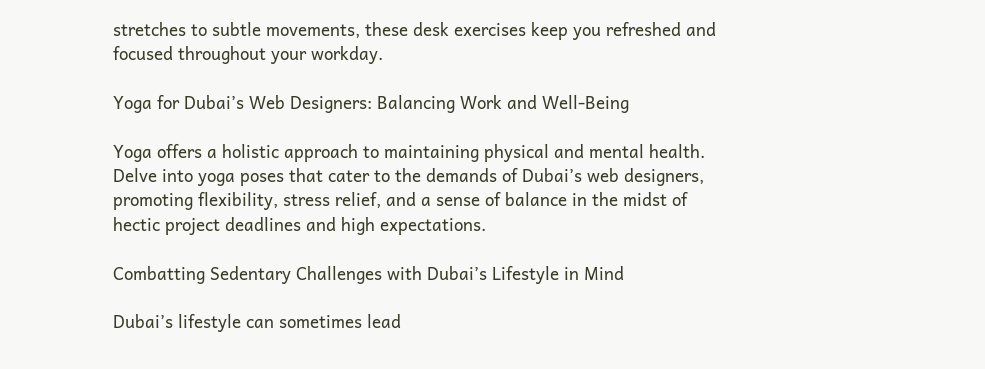stretches to subtle movements, these desk exercises keep you refreshed and focused throughout your workday.

Yoga for Dubai’s Web Designers: Balancing Work and Well-Being

Yoga offers a holistic approach to maintaining physical and mental health. Delve into yoga poses that cater to the demands of Dubai’s web designers, promoting flexibility, stress relief, and a sense of balance in the midst of hectic project deadlines and high expectations.

Combatting Sedentary Challenges with Dubai’s Lifestyle in Mind

Dubai’s lifestyle can sometimes lead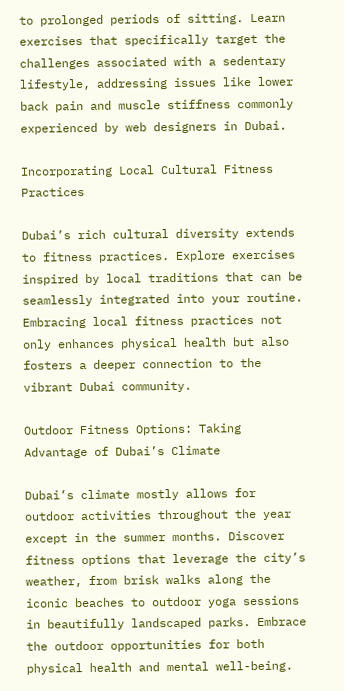to prolonged periods of sitting. Learn exercises that specifically target the challenges associated with a sedentary lifestyle, addressing issues like lower back pain and muscle stiffness commonly experienced by web designers in Dubai.

Incorporating Local Cultural Fitness Practices

Dubai’s rich cultural diversity extends to fitness practices. Explore exercises inspired by local traditions that can be seamlessly integrated into your routine. Embracing local fitness practices not only enhances physical health but also fosters a deeper connection to the vibrant Dubai community.

Outdoor Fitness Options: Taking Advantage of Dubai’s Climate

Dubai’s climate mostly allows for outdoor activities throughout the year except in the summer months. Discover fitness options that leverage the city’s weather, from brisk walks along the iconic beaches to outdoor yoga sessions in beautifully landscaped parks. Embrace the outdoor opportunities for both physical health and mental well-being.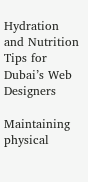Hydration and Nutrition Tips for Dubai’s Web Designers

Maintaining physical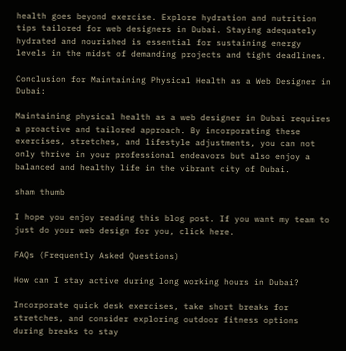health goes beyond exercise. Explore hydration and nutrition tips tailored for web designers in Dubai. Staying adequately hydrated and nourished is essential for sustaining energy levels in the midst of demanding projects and tight deadlines.

Conclusion for Maintaining Physical Health as a Web Designer in Dubai:

Maintaining physical health as a web designer in Dubai requires a proactive and tailored approach. By incorporating these exercises, stretches, and lifestyle adjustments, you can not only thrive in your professional endeavors but also enjoy a balanced and healthy life in the vibrant city of Dubai.

sham thumb

I hope you enjoy reading this blog post. If you want my team to just do your web design for you, click here.

FAQs (Frequently Asked Questions)

How can I stay active during long working hours in Dubai?

Incorporate quick desk exercises, take short breaks for stretches, and consider exploring outdoor fitness options during breaks to stay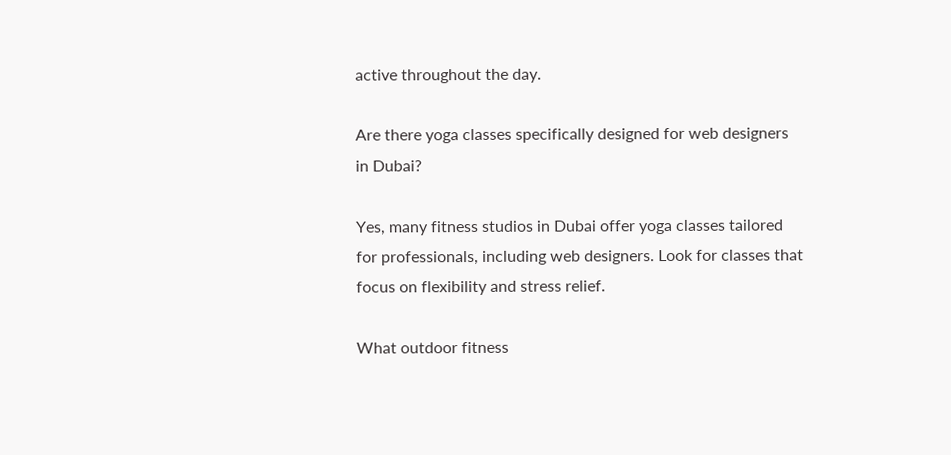active throughout the day.

Are there yoga classes specifically designed for web designers in Dubai?

Yes, many fitness studios in Dubai offer yoga classes tailored for professionals, including web designers. Look for classes that focus on flexibility and stress relief.

What outdoor fitness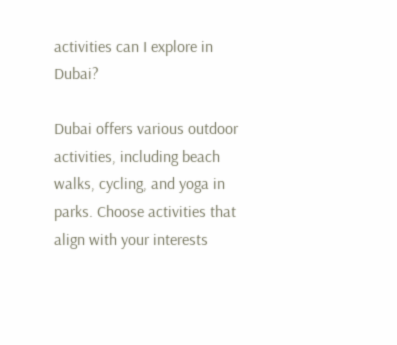activities can I explore in Dubai?

Dubai offers various outdoor activities, including beach walks, cycling, and yoga in parks. Choose activities that align with your interests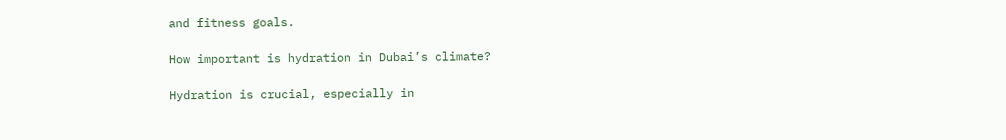and fitness goals.

How important is hydration in Dubai’s climate?

Hydration is crucial, especially in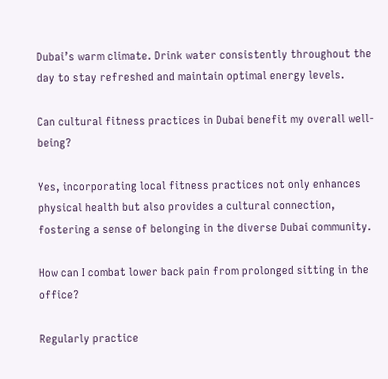Dubai’s warm climate. Drink water consistently throughout the day to stay refreshed and maintain optimal energy levels.

Can cultural fitness practices in Dubai benefit my overall well-being?

Yes, incorporating local fitness practices not only enhances physical health but also provides a cultural connection, fostering a sense of belonging in the diverse Dubai community.

How can I combat lower back pain from prolonged sitting in the office?

Regularly practice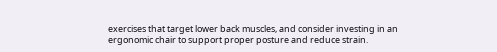exercises that target lower back muscles, and consider investing in an ergonomic chair to support proper posture and reduce strain.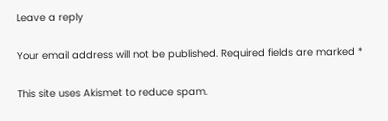Leave a reply

Your email address will not be published. Required fields are marked *

This site uses Akismet to reduce spam.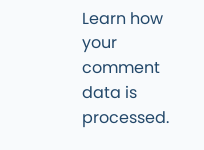Learn how your comment data is processed.